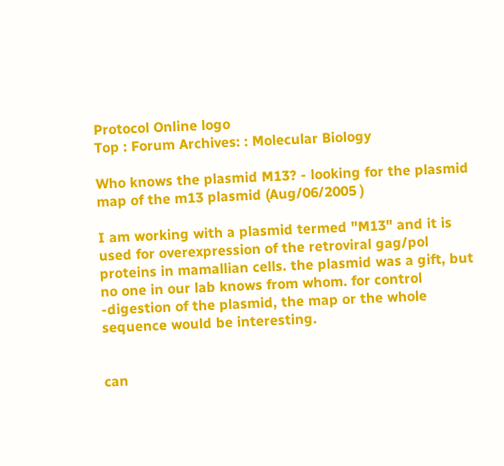Protocol Online logo
Top : Forum Archives: : Molecular Biology

Who knows the plasmid M13? - looking for the plasmid map of the m13 plasmid (Aug/06/2005 )

I am working with a plasmid termed "M13" and it is used for overexpression of the retroviral gag/pol proteins in mamallian cells. the plasmid was a gift, but no one in our lab knows from whom. for control -digestion of the plasmid, the map or the whole sequence would be interesting.


can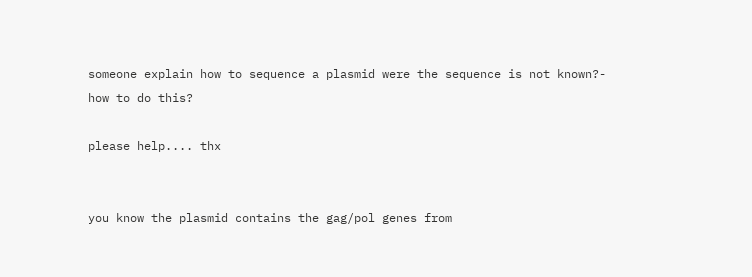someone explain how to sequence a plasmid were the sequence is not known?- how to do this?

please help.... thx


you know the plasmid contains the gag/pol genes from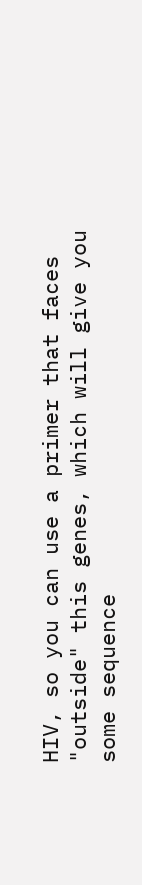HIV, so you can use a primer that faces "outside" this genes, which will give you some sequence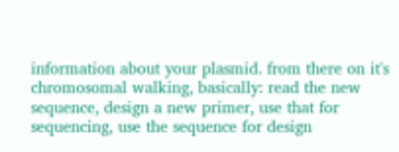information about your plasmid. from there on it's chromosomal walking, basically: read the new sequence, design a new primer, use that for sequencing, use the sequence for design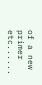of a new primer etc......